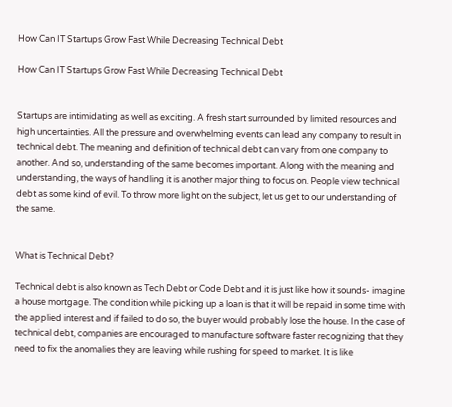How Can IT Startups Grow Fast While Decreasing Technical Debt

How Can IT Startups Grow Fast While Decreasing Technical Debt


Startups are intimidating as well as exciting. A fresh start surrounded by limited resources and high uncertainties. All the pressure and overwhelming events can lead any company to result in technical debt. The meaning and definition of technical debt can vary from one company to another. And so, understanding of the same becomes important. Along with the meaning and understanding, the ways of handling it is another major thing to focus on. People view technical debt as some kind of evil. To throw more light on the subject, let us get to our understanding of the same.


What is Technical Debt?

Technical debt is also known as Tech Debt or Code Debt and it is just like how it sounds- imagine a house mortgage. The condition while picking up a loan is that it will be repaid in some time with the applied interest and if failed to do so, the buyer would probably lose the house. In the case of technical debt, companies are encouraged to manufacture software faster recognizing that they need to fix the anomalies they are leaving while rushing for speed to market. It is like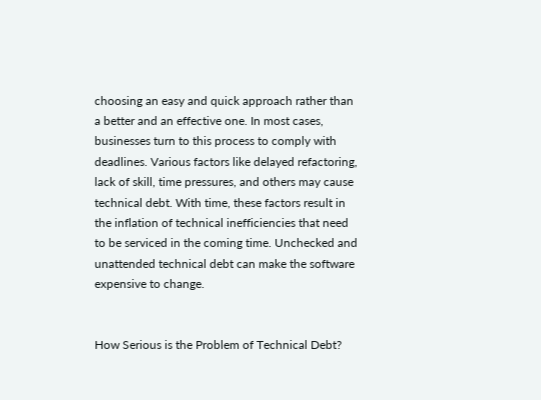choosing an easy and quick approach rather than a better and an effective one. In most cases, businesses turn to this process to comply with deadlines. Various factors like delayed refactoring, lack of skill, time pressures, and others may cause technical debt. With time, these factors result in the inflation of technical inefficiencies that need to be serviced in the coming time. Unchecked and unattended technical debt can make the software expensive to change.


How Serious is the Problem of Technical Debt?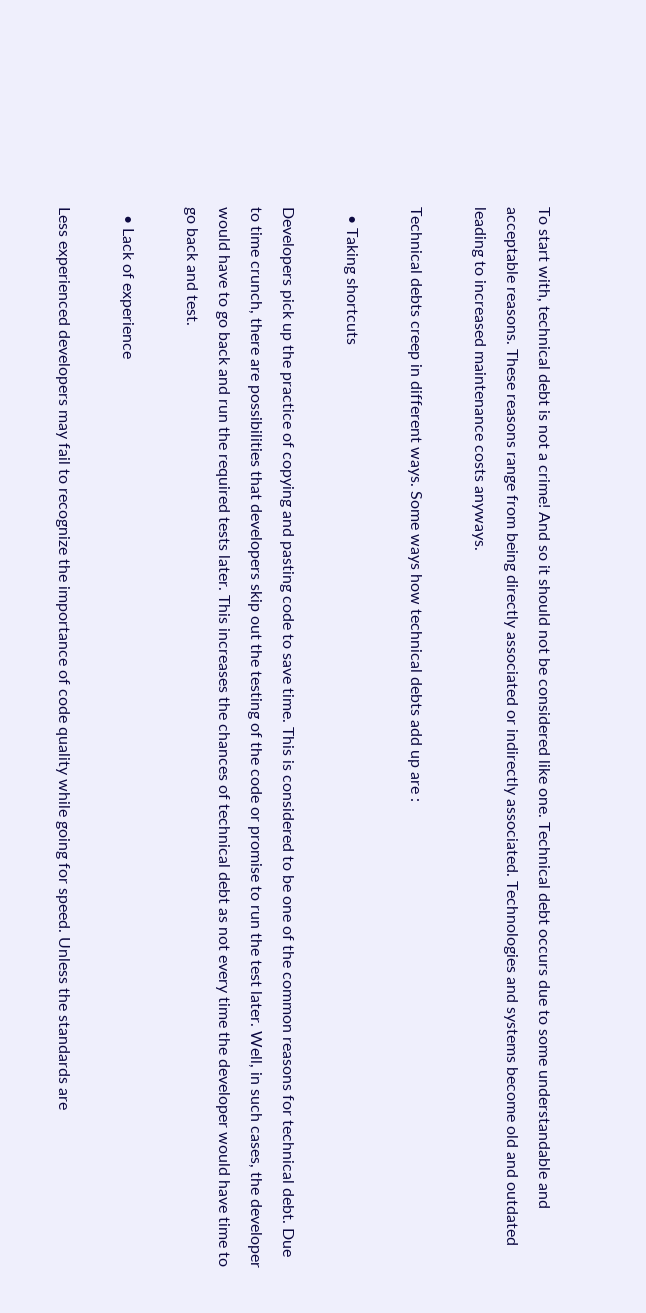To start with, technical debt is not a crime! And so it should not be considered like one. Technical debt occurs due to some understandable and acceptable reasons. These reasons range from being directly associated or indirectly associated. Technologies and systems become old and outdated leading to increased maintenance costs anyways.

Technical debts creep in different ways. Some ways how technical debts add up are :

  • Taking shortcuts

Developers pick up the practice of copying and pasting code to save time. This is considered to be one of the common reasons for technical debt. Due to time crunch, there are possibilities that developers skip out the testing of the code or promise to run the test later. Well, in such cases, the developer would have to go back and run the required tests later. This increases the chances of technical debt as not every time the developer would have time to go back and test.

  • Lack of experience

Less experienced developers may fail to recognize the importance of code quality while going for speed. Unless the standards are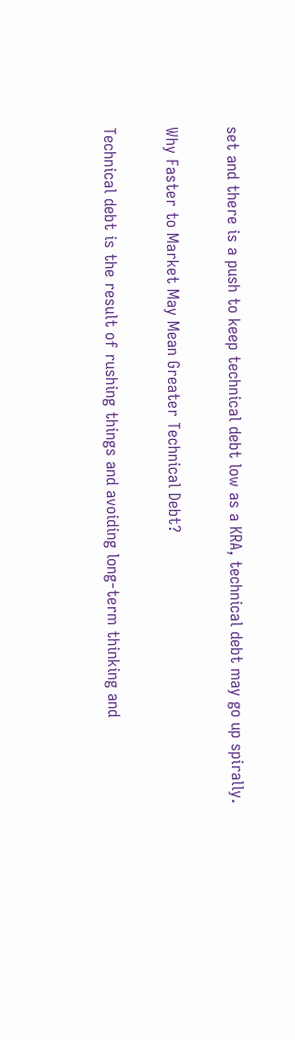set and there is a push to keep technical debt low as a KRA, technical debt may go up spirally.

Why Faster to Market May Mean Greater Technical Debt?

Technical debt is the result of rushing things and avoiding long-term thinking and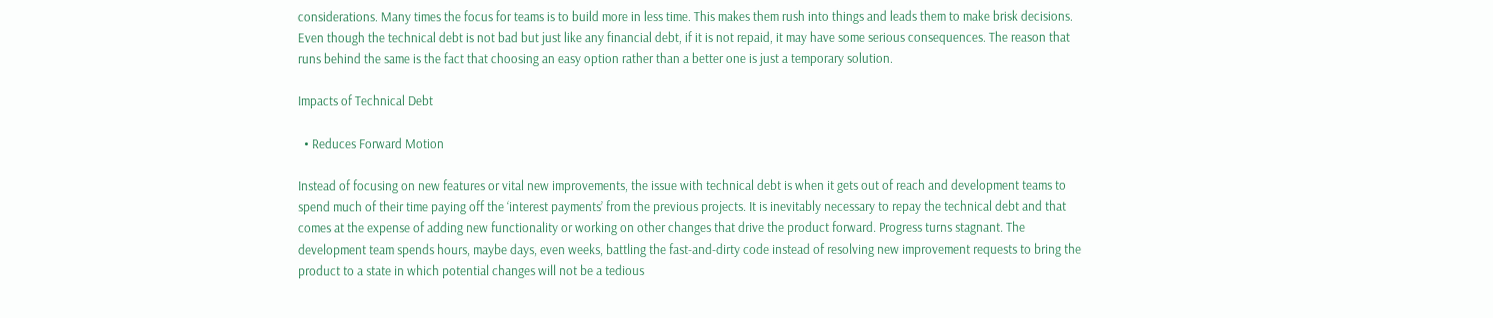considerations. Many times the focus for teams is to build more in less time. This makes them rush into things and leads them to make brisk decisions. Even though the technical debt is not bad but just like any financial debt, if it is not repaid, it may have some serious consequences. The reason that runs behind the same is the fact that choosing an easy option rather than a better one is just a temporary solution.

Impacts of Technical Debt

  • Reduces Forward Motion

Instead of focusing on new features or vital new improvements, the issue with technical debt is when it gets out of reach and development teams to spend much of their time paying off the ‘interest payments’ from the previous projects. It is inevitably necessary to repay the technical debt and that comes at the expense of adding new functionality or working on other changes that drive the product forward. Progress turns stagnant. The development team spends hours, maybe days, even weeks, battling the fast-and-dirty code instead of resolving new improvement requests to bring the product to a state in which potential changes will not be a tedious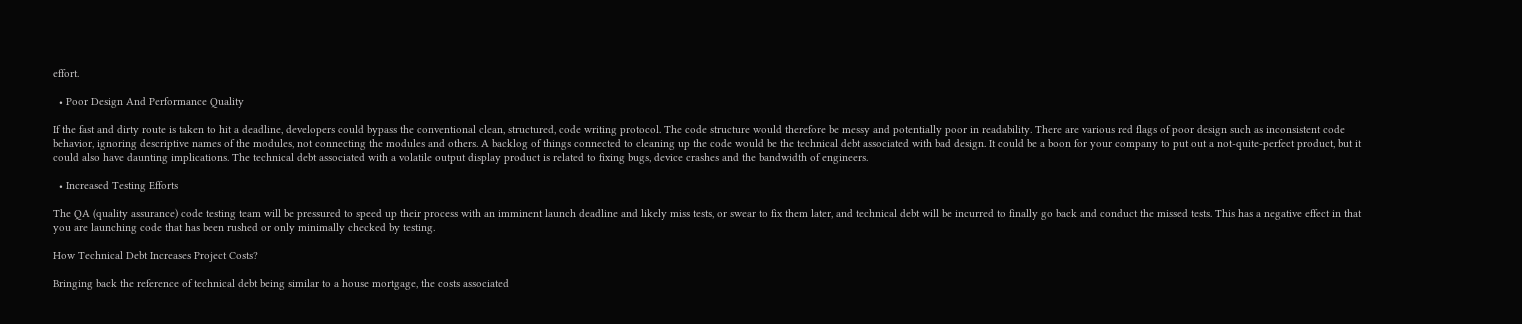effort.

  • Poor Design And Performance Quality

If the fast and dirty route is taken to hit a deadline, developers could bypass the conventional clean, structured, code writing protocol. The code structure would therefore be messy and potentially poor in readability. There are various red flags of poor design such as inconsistent code behavior, ignoring descriptive names of the modules, not connecting the modules and others. A backlog of things connected to cleaning up the code would be the technical debt associated with bad design. It could be a boon for your company to put out a not-quite-perfect product, but it could also have daunting implications. The technical debt associated with a volatile output display product is related to fixing bugs, device crashes and the bandwidth of engineers.

  • Increased Testing Efforts

The QA (quality assurance) code testing team will be pressured to speed up their process with an imminent launch deadline and likely miss tests, or swear to fix them later, and technical debt will be incurred to finally go back and conduct the missed tests. This has a negative effect in that you are launching code that has been rushed or only minimally checked by testing.

How Technical Debt Increases Project Costs?

Bringing back the reference of technical debt being similar to a house mortgage, the costs associated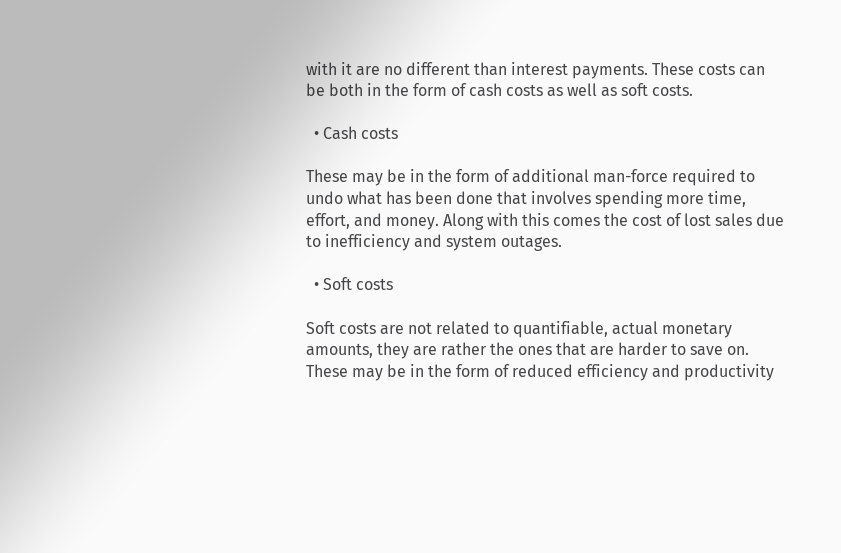with it are no different than interest payments. These costs can be both in the form of cash costs as well as soft costs.

  • Cash costs

These may be in the form of additional man-force required to undo what has been done that involves spending more time, effort, and money. Along with this comes the cost of lost sales due to inefficiency and system outages.

  • Soft costs

Soft costs are not related to quantifiable, actual monetary amounts, they are rather the ones that are harder to save on. These may be in the form of reduced efficiency and productivity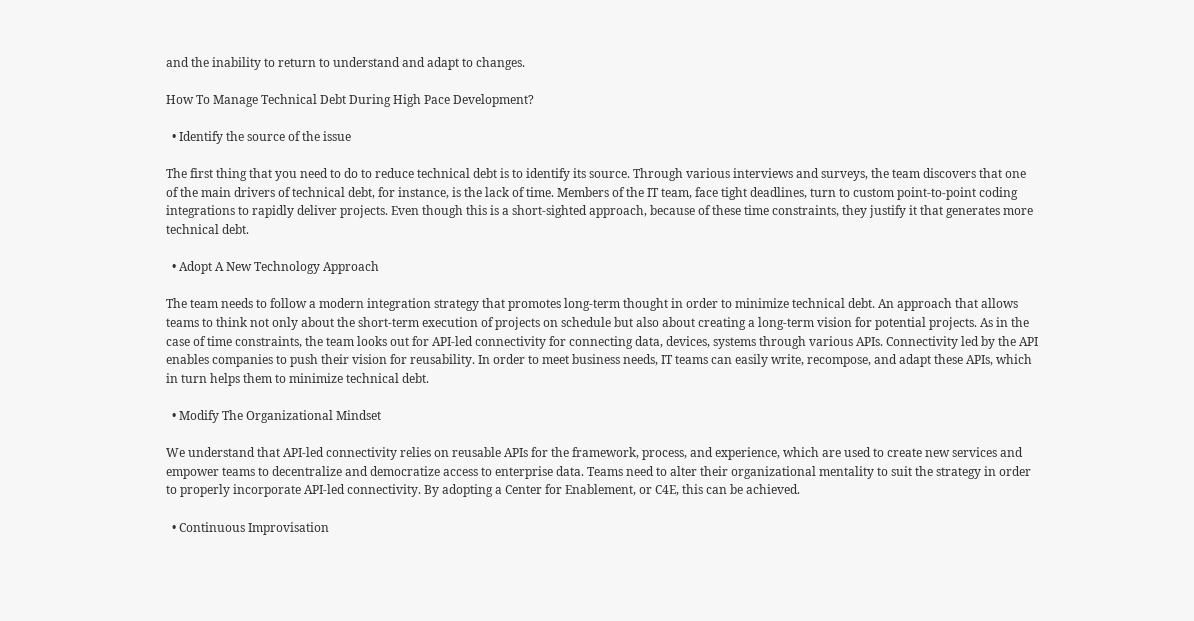and the inability to return to understand and adapt to changes.

How To Manage Technical Debt During High Pace Development?

  • Identify the source of the issue

The first thing that you need to do to reduce technical debt is to identify its source. Through various interviews and surveys, the team discovers that one of the main drivers of technical debt, for instance, is the lack of time. Members of the IT team, face tight deadlines, turn to custom point-to-point coding integrations to rapidly deliver projects. Even though this is a short-sighted approach, because of these time constraints, they justify it that generates more technical debt.

  • Adopt A New Technology Approach

The team needs to follow a modern integration strategy that promotes long-term thought in order to minimize technical debt. An approach that allows teams to think not only about the short-term execution of projects on schedule but also about creating a long-term vision for potential projects. As in the case of time constraints, the team looks out for API-led connectivity for connecting data, devices, systems through various APIs. Connectivity led by the API enables companies to push their vision for reusability. In order to meet business needs, IT teams can easily write, recompose, and adapt these APIs, which in turn helps them to minimize technical debt.

  • Modify The Organizational Mindset

We understand that API-led connectivity relies on reusable APIs for the framework, process, and experience, which are used to create new services and empower teams to decentralize and democratize access to enterprise data. Teams need to alter their organizational mentality to suit the strategy in order to properly incorporate API-led connectivity. By adopting a Center for Enablement, or C4E, this can be achieved.

  • Continuous Improvisation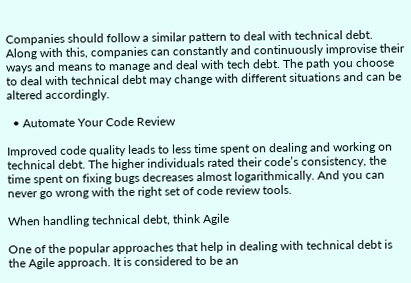Companies should follow a similar pattern to deal with technical debt. Along with this, companies can constantly and continuously improvise their ways and means to manage and deal with tech debt. The path you choose to deal with technical debt may change with different situations and can be altered accordingly.

  • Automate Your Code Review

Improved code quality leads to less time spent on dealing and working on technical debt. The higher individuals rated their code’s consistency, the time spent on fixing bugs decreases almost logarithmically. And you can never go wrong with the right set of code review tools.

When handling technical debt, think Agile

One of the popular approaches that help in dealing with technical debt is the Agile approach. It is considered to be an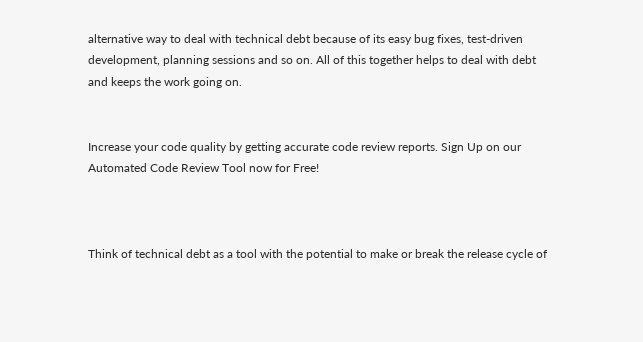alternative way to deal with technical debt because of its easy bug fixes, test-driven development, planning sessions and so on. All of this together helps to deal with debt and keeps the work going on.


Increase your code quality by getting accurate code review reports. Sign Up on our Automated Code Review Tool now for Free!



Think of technical debt as a tool with the potential to make or break the release cycle of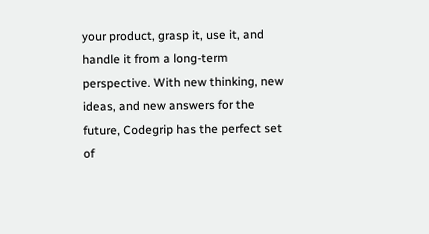your product, grasp it, use it, and handle it from a long-term perspective. With new thinking, new ideas, and new answers for the future, Codegrip has the perfect set of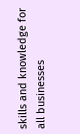skills and knowledge for all businesses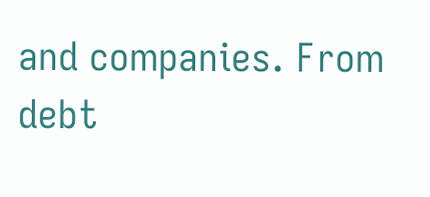and companies. From debt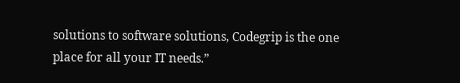solutions to software solutions, Codegrip is the one place for all your IT needs.”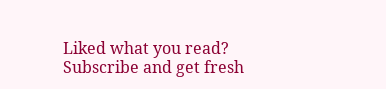Liked what you read? Subscribe and get fresh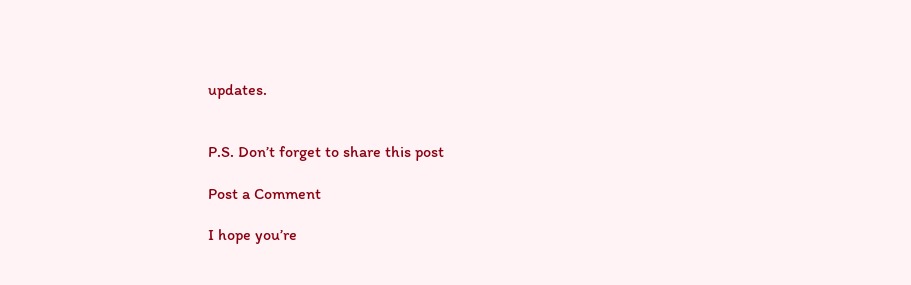updates.


P.S. Don’t forget to share this post

Post a Comment

I hope you’re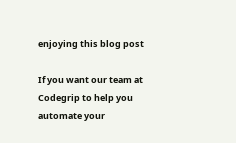enjoying this blog post

If you want our team at Codegrip to help you automate your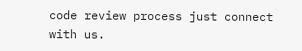code review process just connect with us.